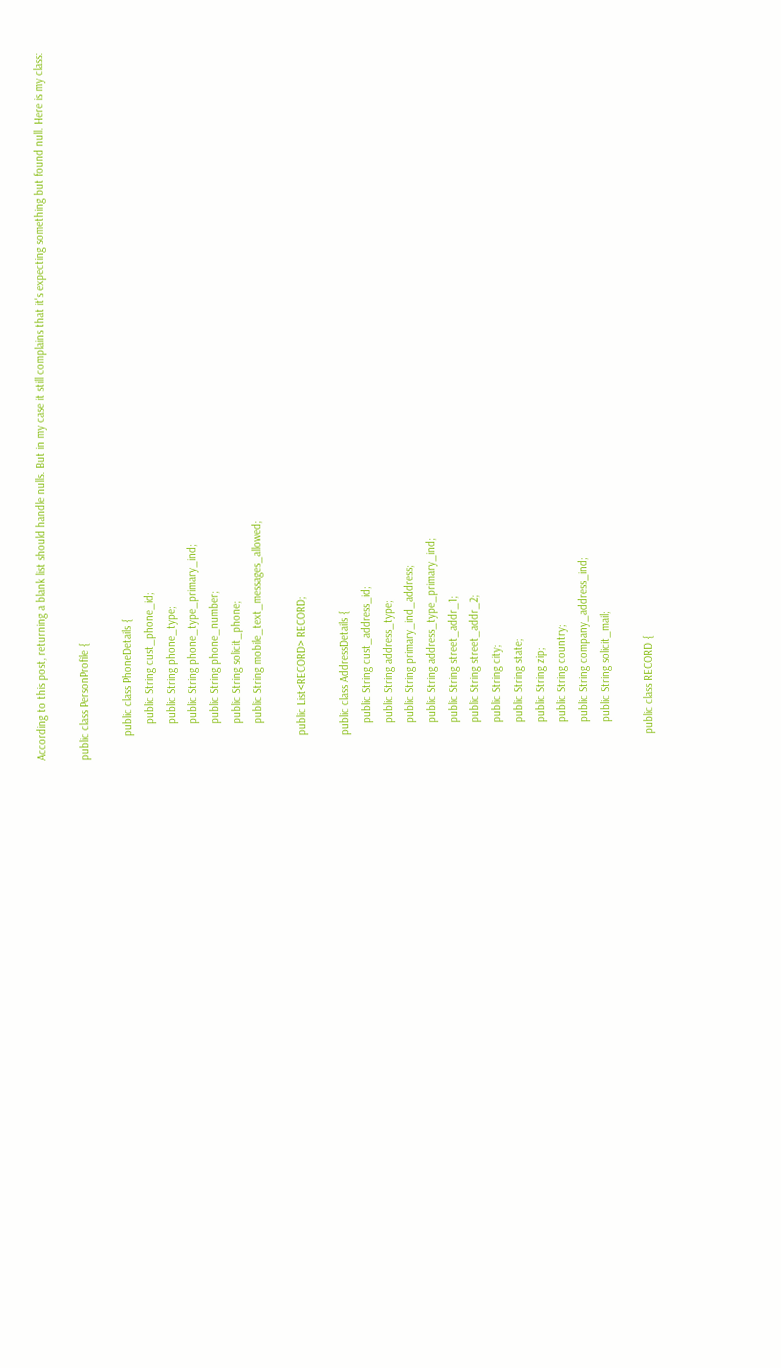According to this post, returning a blank list should handle nulls. But in my case it still complains that it's expecting something but found null. Here is my class:

public class PersonProfile {

        public class PhoneDetails {
            public String cust_phone_id;
            public String phone_type;
            public String phone_type_primary_ind;
            public String phone_number;
            public String solicit_phone;
            public String mobile_text_messages_allowed;

        public List<RECORD> RECORD;

        public class AddressDetails {
            public String cust_address_id;
            public String address_type;
            public String primary_ind_address;
            public String address_type_primary_ind;
            public String street_addr_1;
            public String street_addr_2;
            public String city;
            public String state;
            public String zip;
            public String country;
            public String company_address_ind;
            public String solicit_mail;

        public class RECORD {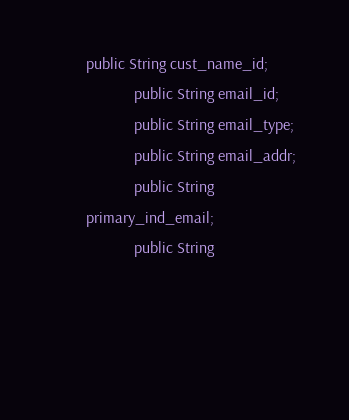public String cust_name_id;
            public String email_id;
            public String email_type;
            public String email_addr;
            public String primary_ind_email;
            public String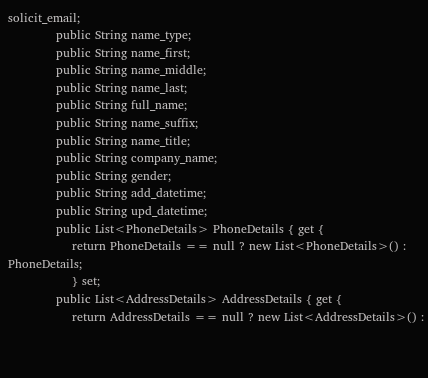solicit_email;
            public String name_type;
            public String name_first;
            public String name_middle;
            public String name_last;
            public String full_name;
            public String name_suffix;
            public String name_title;
            public String company_name;
            public String gender;
            public String add_datetime;
            public String upd_datetime;
            public List<PhoneDetails> PhoneDetails { get {
                return PhoneDetails == null ? new List<PhoneDetails>() : PhoneDetails;
                } set;
            public List<AddressDetails> AddressDetails { get {
                return AddressDetails == null ? new List<AddressDetails>() :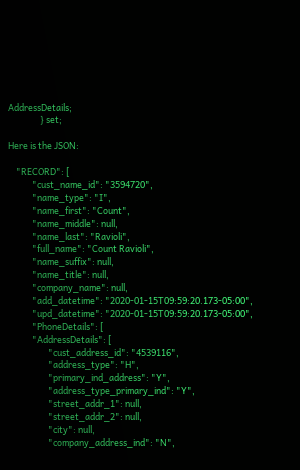AddressDetails;
                } set;

Here is the JSON:

    "RECORD": [
            "cust_name_id": "3594720",
            "name_type": "I",
            "name_first": "Count",
            "name_middle": null,
            "name_last": "Ravioli",
            "full_name": "Count Ravioli",
            "name_suffix": null,
            "name_title": null,
            "company_name": null,
            "add_datetime": "2020-01-15T09:59:20.173-05:00",
            "upd_datetime": "2020-01-15T09:59:20.173-05:00",
            "PhoneDetails": [
            "AddressDetails": [
                    "cust_address_id": "4539116",
                    "address_type": "H",
                    "primary_ind_address": "Y",
                    "address_type_primary_ind": "Y",
                    "street_addr_1": null,
                    "street_addr_2": null,
                    "city": null,
                    "company_address_ind": "N",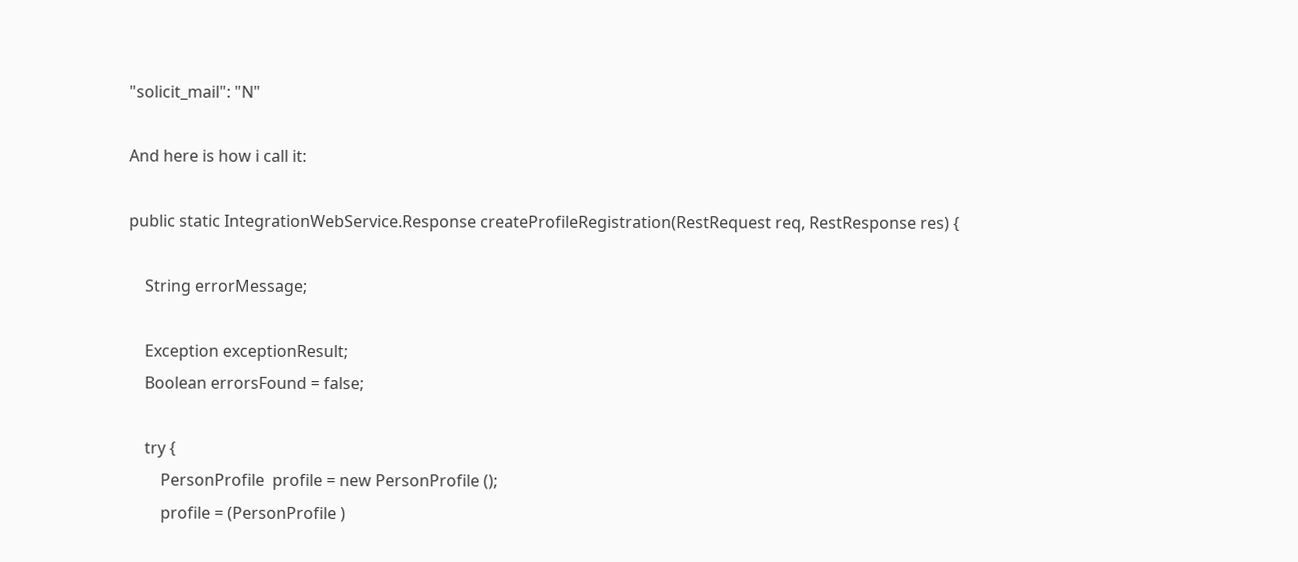"solicit_mail": "N"

And here is how i call it:

public static IntegrationWebService.Response createProfileRegistration(RestRequest req, RestResponse res) {

    String errorMessage;

    Exception exceptionResult;
    Boolean errorsFound = false;

    try {
        PersonProfile  profile = new PersonProfile ();
        profile = (PersonProfile )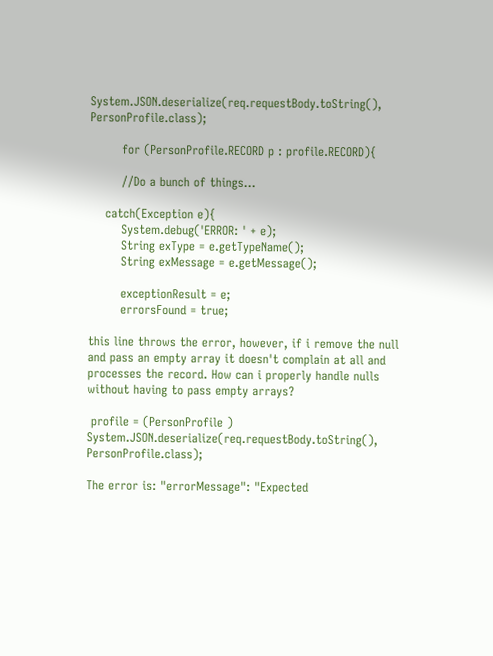System.JSON.deserialize(req.requestBody.toString(), PersonProfile.class);

        for (PersonProfile.RECORD p : profile.RECORD){

        //Do a bunch of things...

    catch(Exception e){
        System.debug('ERROR: ' + e);
        String exType = e.getTypeName();
        String exMessage = e.getMessage();

        exceptionResult = e;
        errorsFound = true;

this line throws the error, however, if i remove the null and pass an empty array it doesn't complain at all and processes the record. How can i properly handle nulls without having to pass empty arrays?

 profile = (PersonProfile ) System.JSON.deserialize(req.requestBody.toString(), PersonProfile.class);

The error is: "errorMessage": "Expected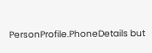PersonProfile.PhoneDetails but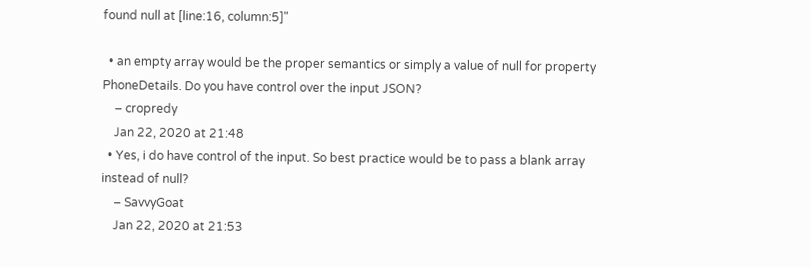found null at [line:16, column:5]"

  • an empty array would be the proper semantics or simply a value of null for property PhoneDetails. Do you have control over the input JSON?
    – cropredy
    Jan 22, 2020 at 21:48
  • Yes, i do have control of the input. So best practice would be to pass a blank array instead of null?
    – SavvyGoat
    Jan 22, 2020 at 21:53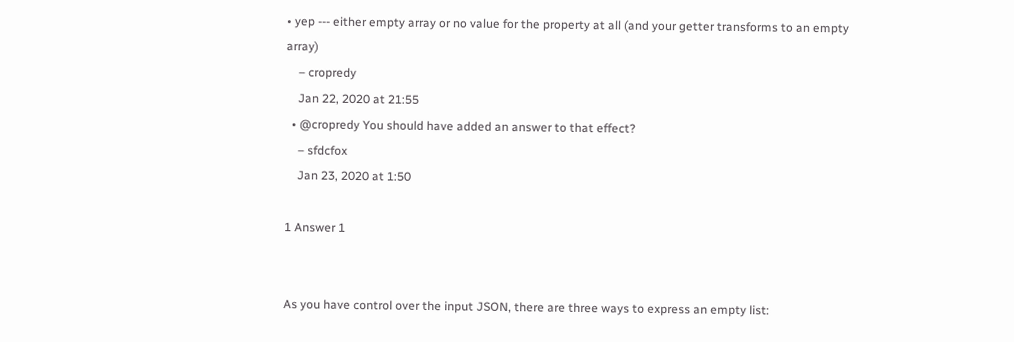• yep --- either empty array or no value for the property at all (and your getter transforms to an empty array)
    – cropredy
    Jan 22, 2020 at 21:55
  • @cropredy You should have added an answer to that effect?
    – sfdcfox
    Jan 23, 2020 at 1:50

1 Answer 1


As you have control over the input JSON, there are three ways to express an empty list: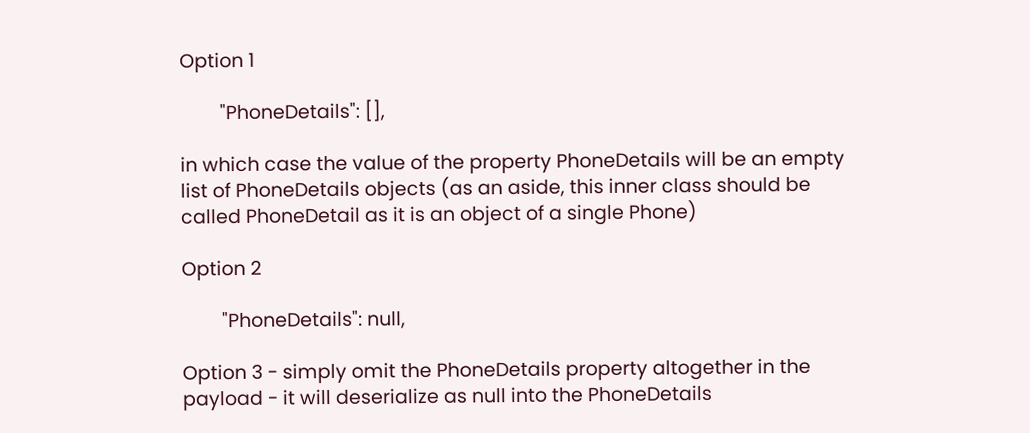Option 1

        "PhoneDetails": [],

in which case the value of the property PhoneDetails will be an empty list of PhoneDetails objects (as an aside, this inner class should be called PhoneDetail as it is an object of a single Phone)

Option 2

        "PhoneDetails": null,

Option 3 - simply omit the PhoneDetails property altogether in the payload - it will deserialize as null into the PhoneDetails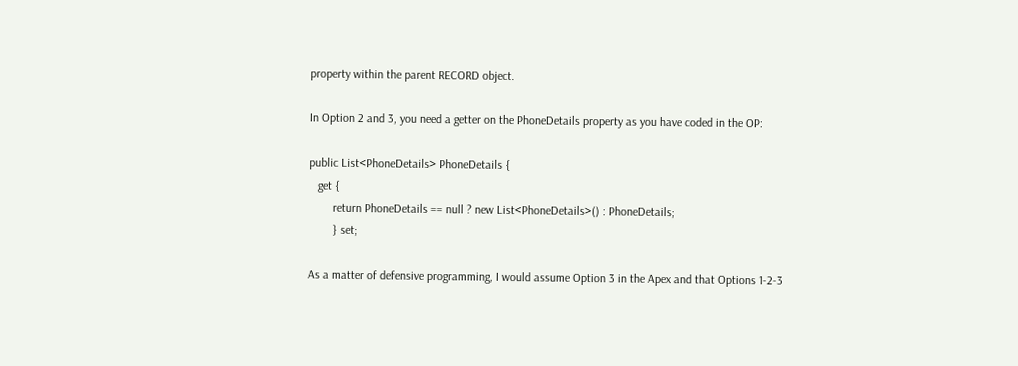property within the parent RECORD object.

In Option 2 and 3, you need a getter on the PhoneDetails property as you have coded in the OP:

public List<PhoneDetails> PhoneDetails {
   get {
        return PhoneDetails == null ? new List<PhoneDetails>() : PhoneDetails;
        } set;

As a matter of defensive programming, I would assume Option 3 in the Apex and that Options 1-2-3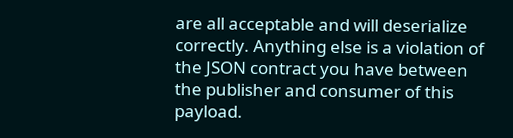are all acceptable and will deserialize correctly. Anything else is a violation of the JSON contract you have between the publisher and consumer of this payload.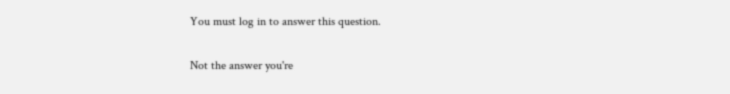You must log in to answer this question.

Not the answer you're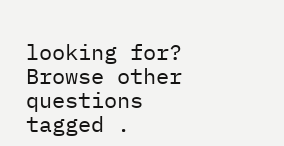looking for? Browse other questions tagged .